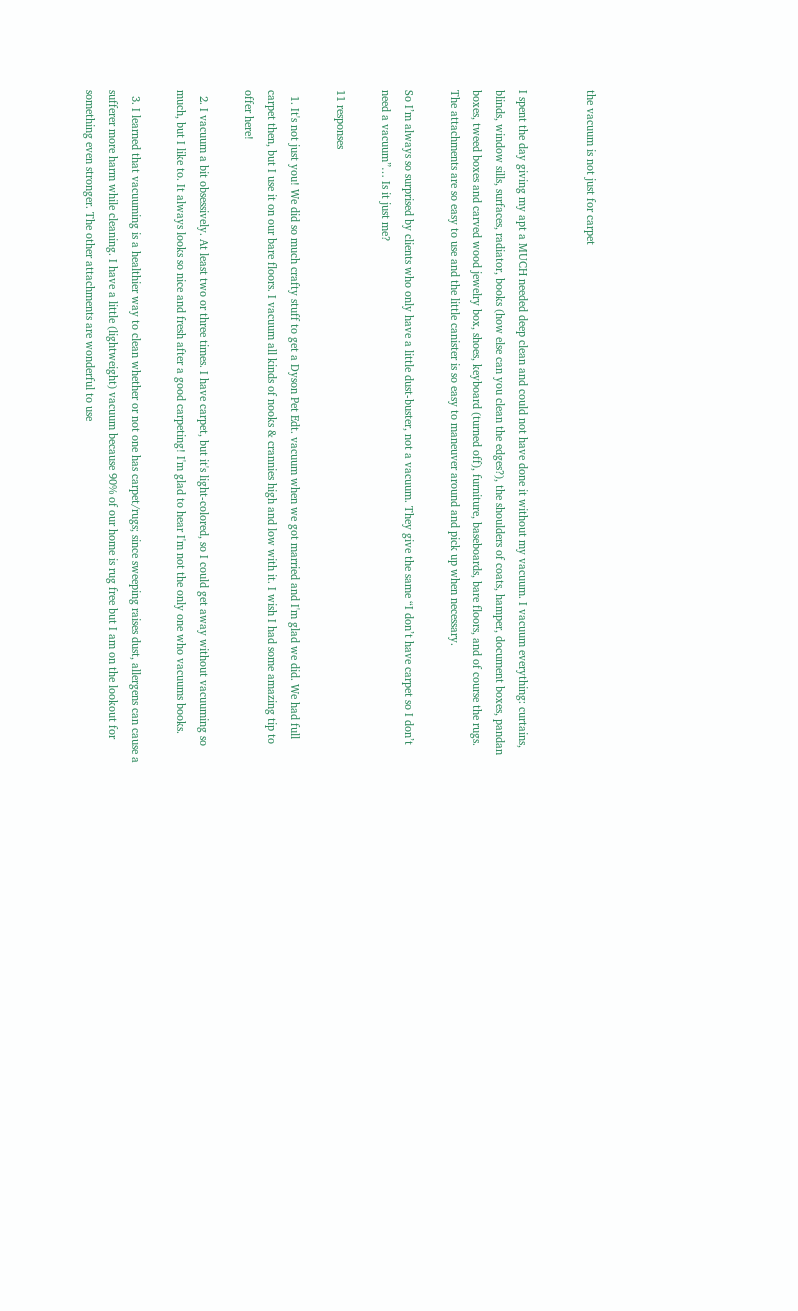the vacuum is not just for carpet


I spent the day giving my apt a MUCH needed deep clean and could not have done it without my vacuum. I vacuum everything: curtains, blinds, window sills, surfaces, radiator, books (how else can you clean the edges?), the shoulders of coats, hamper, document boxes, pandan boxes, tweed boxes and carved wood jewelry box, shoes, keyboard (turned off), furniture, baseboards, bare floors, and of course the rugs. The attachments are so easy to use and the little canister is so easy to maneuver around and pick up when necessary.

So I’m always so surprised by clients who only have a little dust-buster, not a vacuum. They give the same “I don’t have carpet so I don’t need a vacuum”… Is it just me?

11 responses

  1. It's not just you! We did so much crafty stuff to get a Dyson Pet Edt. vacuum when we got married and I'm glad we did. We had full carpet then, but I use it on our bare floors. I vacuum all kinds of nooks & crannies high and low with it. I wish I had some amazing tip to offer here!

  2. I vacuum a bit obsessively. At least two or three times. I have carpet, but it's light-colored, so I could get away without vacuuming so much, but I like to. It always looks so nice and fresh after a good carpeting! I'm glad to hear I'm not the only one who vacuums books.

  3. I learned that vacuuming is a healthier way to clean whether or not one has carpet/rugs; since sweeping raises dust, allergens can cause a sufferer more harm while cleaning. I have a little (lightweight) vacuum because 90% of our home is rug free but I am on the lookout for something even stronger. The other attachments are wonderful to use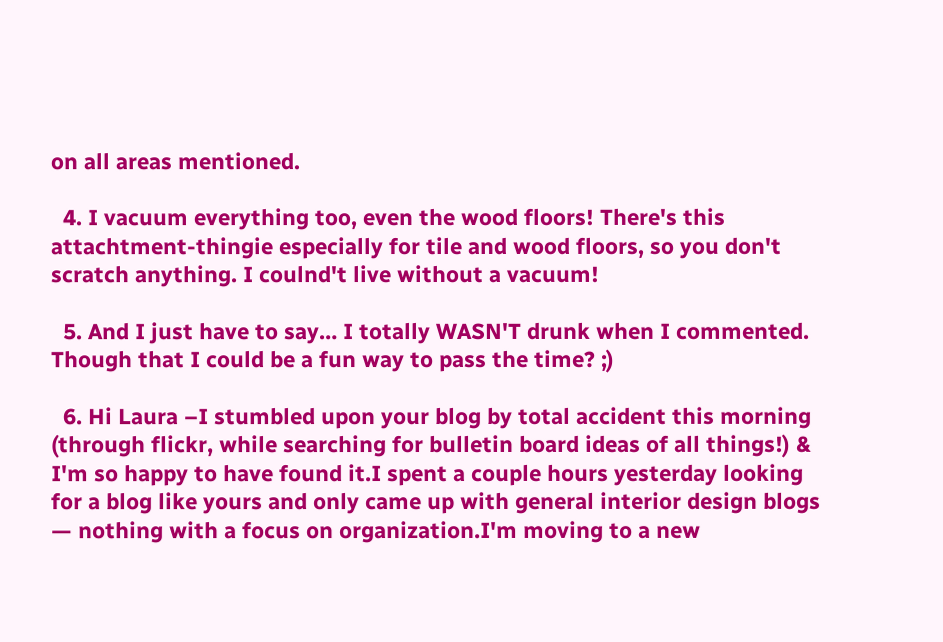on all areas mentioned.

  4. I vacuum everything too, even the wood floors! There's this attachtment-thingie especially for tile and wood floors, so you don't scratch anything. I coulnd't live without a vacuum!

  5. And I just have to say… I totally WASN'T drunk when I commented. Though that I could be a fun way to pass the time? ;)

  6. Hi Laura –I stumbled upon your blog by total accident this morning (through flickr, while searching for bulletin board ideas of all things!) & I'm so happy to have found it.I spent a couple hours yesterday looking for a blog like yours and only came up with general interior design blogs — nothing with a focus on organization.I'm moving to a new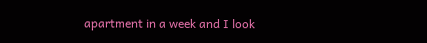apartment in a week and I look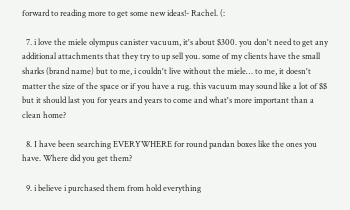forward to reading more to get some new ideas!- Rachel. (:

  7. i love the miele olympus canister vacuum, it's about $300. you don't need to get any additional attachments that they try to up sell you. some of my clients have the small sharks (brand name) but to me, i couldn't live without the miele… to me, it doesn't matter the size of the space or if you have a rug. this vacuum may sound like a lot of $$ but it should last you for years and years to come and what's more important than a clean home?

  8. I have been searching EVERYWHERE for round pandan boxes like the ones you have. Where did you get them?

  9. i believe i purchased them from hold everything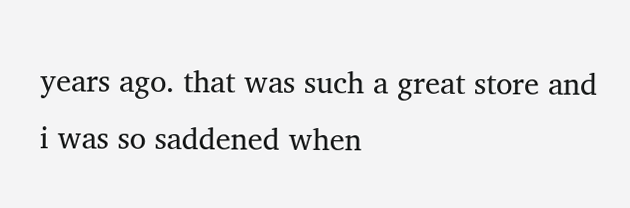years ago. that was such a great store and i was so saddened when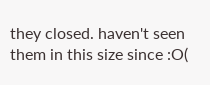they closed. haven't seen them in this size since :O(